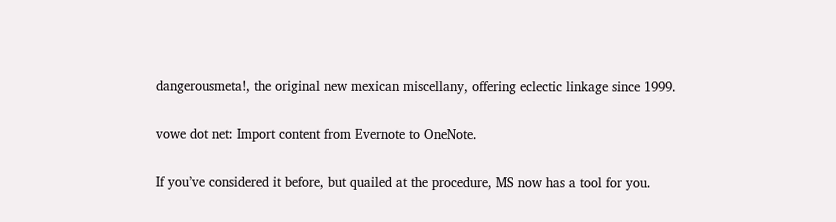dangerousmeta!, the original new mexican miscellany, offering eclectic linkage since 1999.

vowe dot net: Import content from Evernote to OneNote.

If you’ve considered it before, but quailed at the procedure, MS now has a tool for you.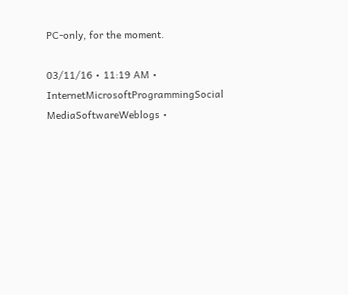PC-only, for the moment.

03/11/16 • 11:19 AM • InternetMicrosoftProgrammingSocial MediaSoftwareWeblogs •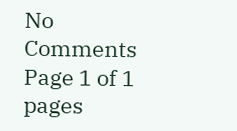No Comments
Page 1 of 1 pages